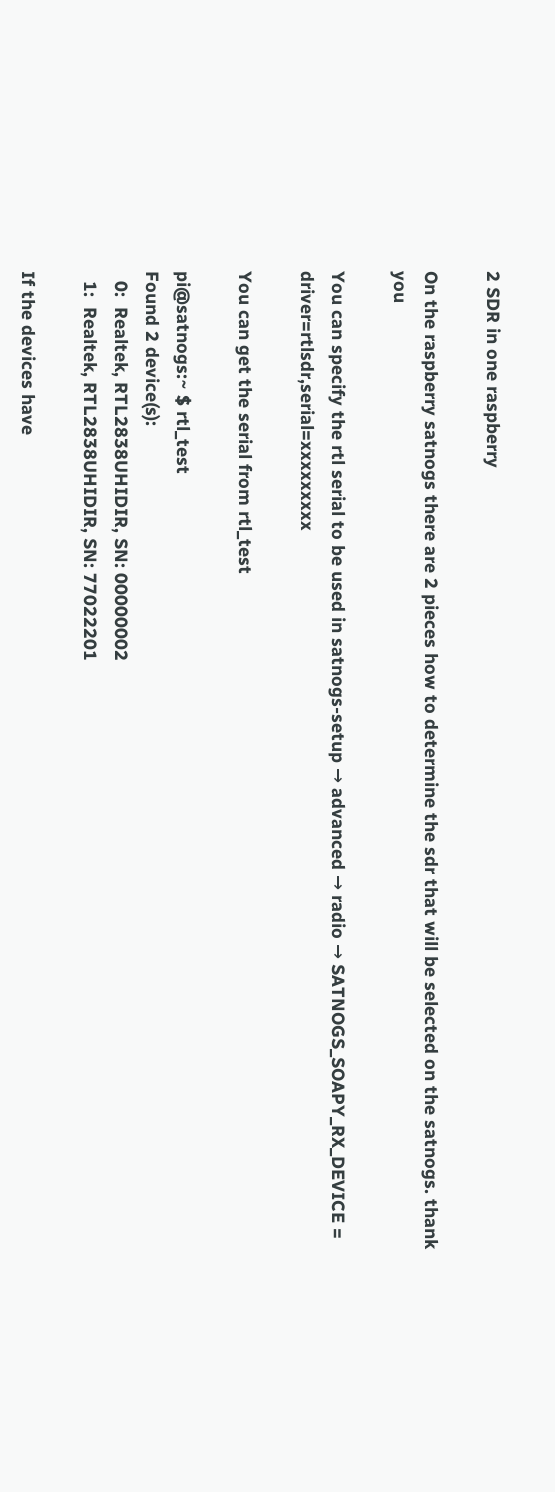2 SDR in one raspberry

On the raspberry satnogs there are 2 pieces how to determine the sdr that will be selected on the satnogs. thank you

You can specify the rtl serial to be used in satnogs-setup → advanced → radio → SATNOGS_SOAPY_RX_DEVICE = driver=rtlsdr,serial=xxxxxxxxx

You can get the serial from rtl_test

pi@satnogs:~ $ rtl_test
Found 2 device(s):
  0:  Realtek, RTL2838UHIDIR, SN: 00000002
  1:  Realtek, RTL2838UHIDIR, SN: 77022201

If the devices have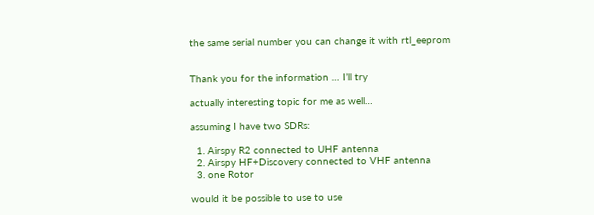the same serial number you can change it with rtl_eeprom


Thank you for the information … I’ll try

actually interesting topic for me as well…

assuming I have two SDRs:

  1. Airspy R2 connected to UHF antenna
  2. Airspy HF+Discovery connected to VHF antenna
  3. one Rotor

would it be possible to use to use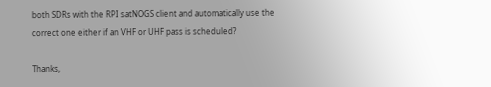both SDRs with the RPI satNOGS client and automatically use the correct one either if an VHF or UHF pass is scheduled?

Thanks,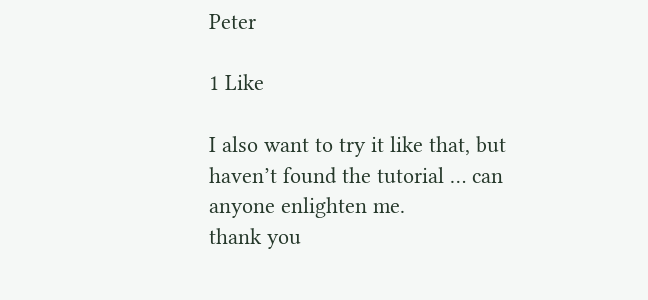Peter

1 Like

I also want to try it like that, but haven’t found the tutorial … can anyone enlighten me.
thank you